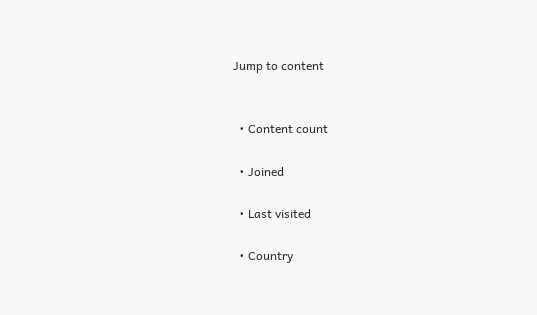Jump to content


  • Content count

  • Joined

  • Last visited

  • Country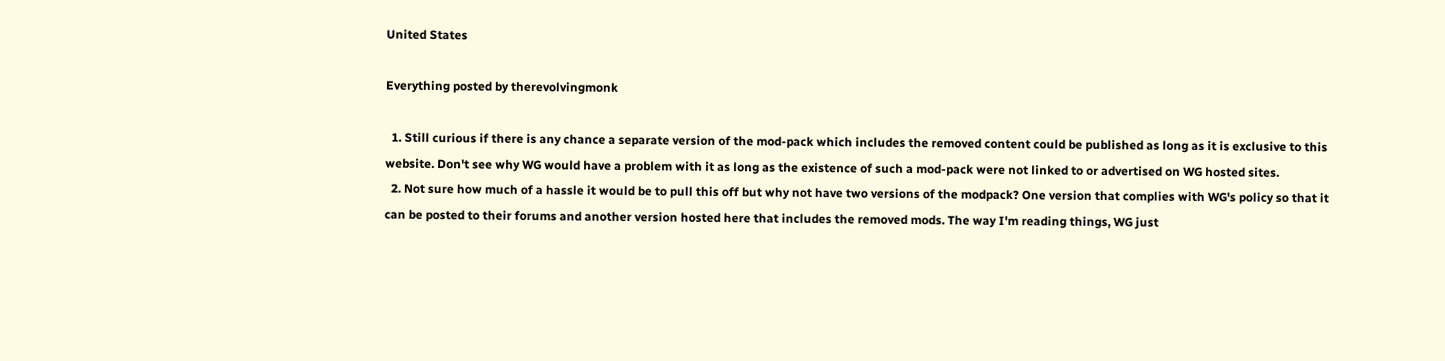United States

Everything posted by therevolvingmonk

  1. Still curious if there is any chance a separate version of the mod-pack which includes the removed content could be published as long as it is exclusive to this website. Don't see why WG would have a problem with it as long as the existence of such a mod-pack were not linked to or advertised on WG hosted sites.
  2. Not sure how much of a hassle it would be to pull this off but why not have two versions of the modpack? One version that complies with WG's policy so that it can be posted to their forums and another version hosted here that includes the removed mods. The way I'm reading things, WG just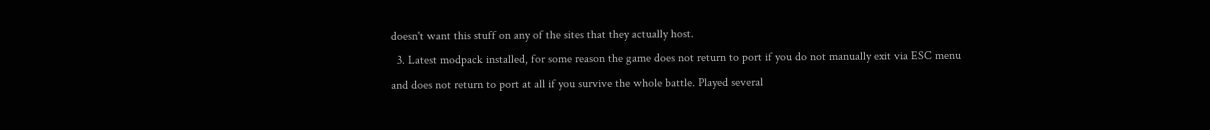doesn't want this stuff on any of the sites that they actually host.
  3. Latest modpack installed, for some reason the game does not return to port if you do not manually exit via ESC menu and does not return to port at all if you survive the whole battle. Played several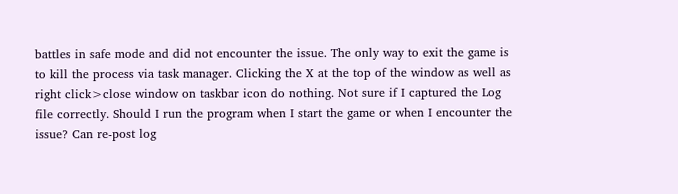battles in safe mode and did not encounter the issue. The only way to exit the game is to kill the process via task manager. Clicking the X at the top of the window as well as right click>close window on taskbar icon do nothing. Not sure if I captured the Log file correctly. Should I run the program when I start the game or when I encounter the issue? Can re-post log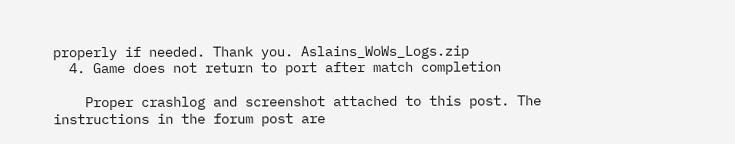properly if needed. Thank you. Aslains_WoWs_Logs.zip
  4. Game does not return to port after match completion

    Proper crashlog and screenshot attached to this post. The instructions in the forum post are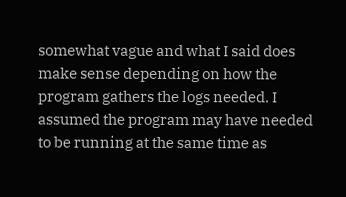somewhat vague and what I said does make sense depending on how the program gathers the logs needed. I assumed the program may have needed to be running at the same time as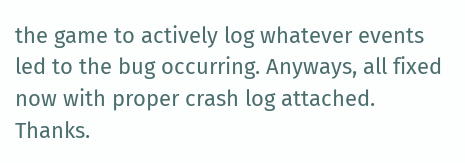the game to actively log whatever events led to the bug occurring. Anyways, all fixed now with proper crash log attached. Thanks.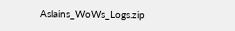Aslains_WoWs_Logs.zip